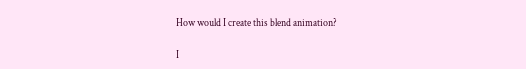How would I create this blend animation?

I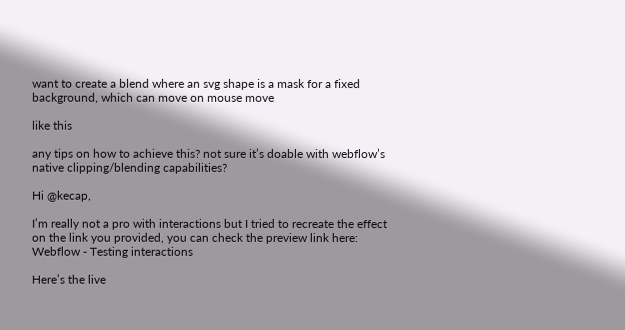want to create a blend where an svg shape is a mask for a fixed background, which can move on mouse move

like this

any tips on how to achieve this? not sure it’s doable with webflow’s native clipping/blending capabilities?

Hi @kecap,

I’m really not a pro with interactions but I tried to recreate the effect on the link you provided, you can check the preview link here: Webflow - Testing interactions

Here’s the live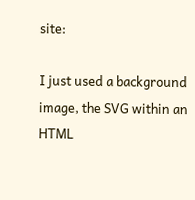site:

I just used a background image, the SVG within an HTML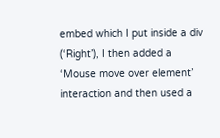embed which I put inside a div (‘Right’), I then added a ‘Mouse move over element’ interaction and then used a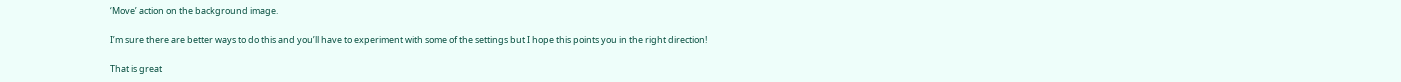‘Move’ action on the background image.

I’m sure there are better ways to do this and you’ll have to experiment with some of the settings but I hope this points you in the right direction!

That is great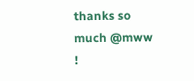thanks so much @mww !